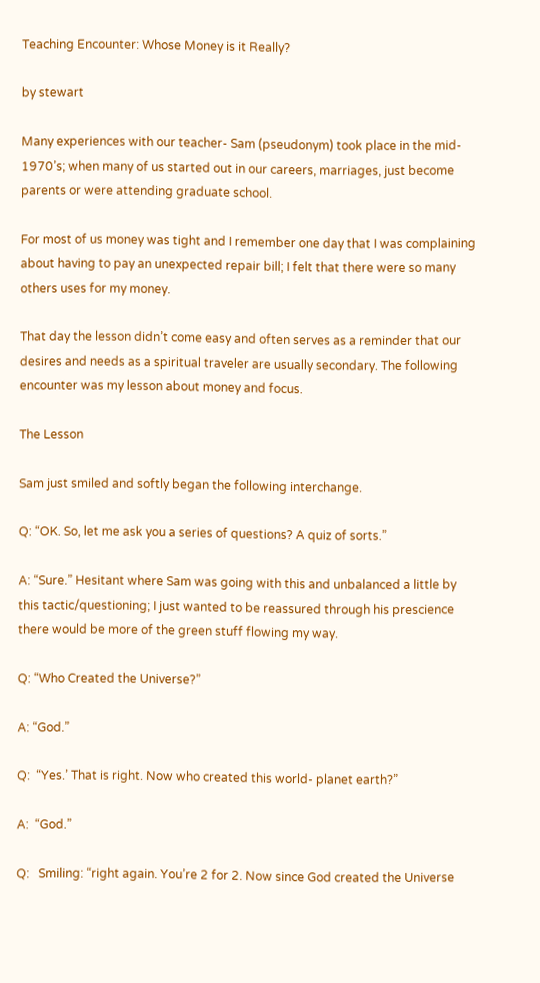Teaching Encounter: Whose Money is it Really?

by stewart

Many experiences with our teacher- Sam (pseudonym) took place in the mid- 1970’s; when many of us started out in our careers, marriages, just become parents or were attending graduate school.

For most of us money was tight and I remember one day that I was complaining about having to pay an unexpected repair bill; I felt that there were so many others uses for my money.

That day the lesson didn’t come easy and often serves as a reminder that our desires and needs as a spiritual traveler are usually secondary. The following encounter was my lesson about money and focus.

The Lesson

Sam just smiled and softly began the following interchange.

Q: “OK. So, let me ask you a series of questions? A quiz of sorts.”

A: “Sure.” Hesitant where Sam was going with this and unbalanced a little by this tactic/questioning; I just wanted to be reassured through his prescience there would be more of the green stuff flowing my way.

Q: “Who Created the Universe?”

A: “God.”

Q:  “Yes.’ That is right. Now who created this world- planet earth?”

A:  “God.”

Q:   Smiling: “right again. You’re 2 for 2. Now since God created the Universe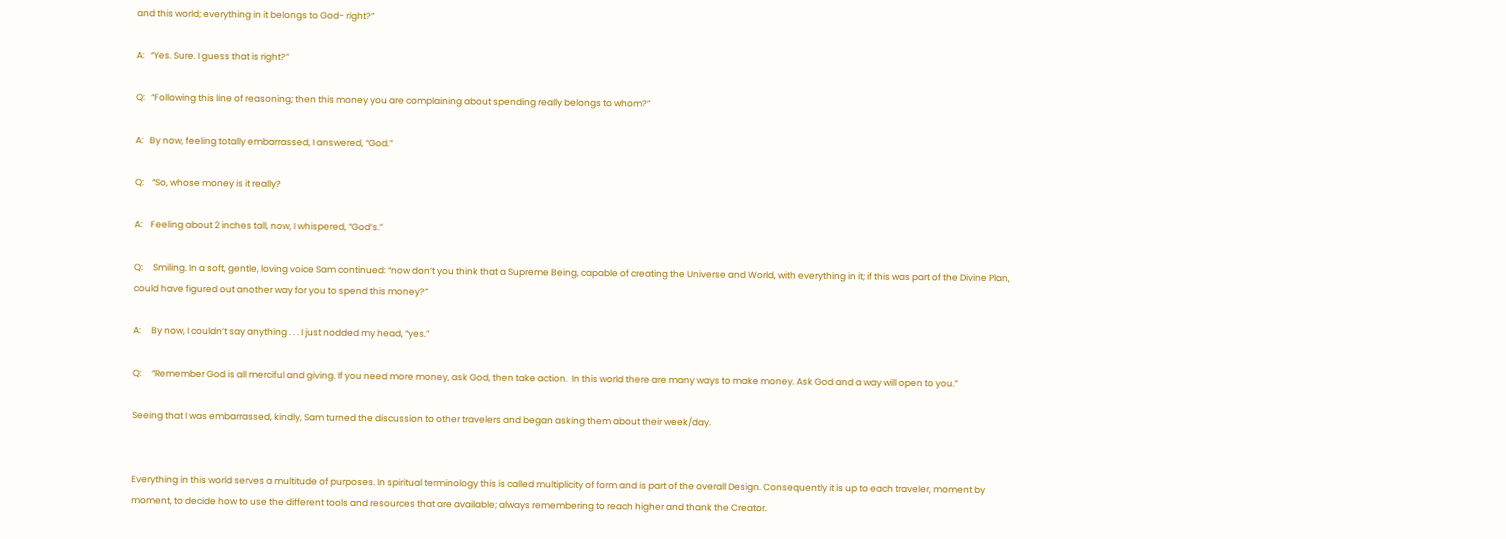and this world; everything in it belongs to God- right?”

A:   “Yes. Sure. I guess that is right?”

Q:   “Following this line of reasoning; then this money you are complaining about spending really belongs to whom?”

A:   By now, feeling totally embarrassed, I answered, “God.”

Q:    “So, whose money is it really?

A:    Feeling about 2 inches tall, now, I whispered, “God’s.”

Q:     Smiling. In a soft, gentle, loving voice Sam continued: “now don’t you think that a Supreme Being, capable of creating the Universe and World, with everything in it; if this was part of the Divine Plan, could have figured out another way for you to spend this money?”

A:     By now, I couldn’t say anything . . . I just nodded my head, “yes.”

Q:     “Remember God is all merciful and giving. If you need more money, ask God, then take action.  In this world there are many ways to make money. Ask God and a way will open to you.”

Seeing that I was embarrassed, kindly, Sam turned the discussion to other travelers and began asking them about their week/day.


Everything in this world serves a multitude of purposes. In spiritual terminology this is called multiplicity of form and is part of the overall Design. Consequently it is up to each traveler, moment by moment, to decide how to use the different tools and resources that are available; always remembering to reach higher and thank the Creator.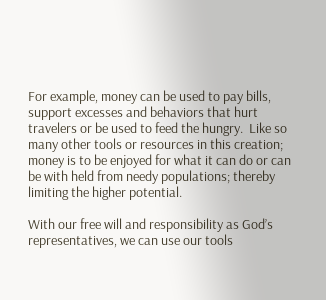For example, money can be used to pay bills, support excesses and behaviors that hurt travelers or be used to feed the hungry.  Like so many other tools or resources in this creation; money is to be enjoyed for what it can do or can be with held from needy populations; thereby limiting the higher potential.

With our free will and responsibility as God’s representatives, we can use our tools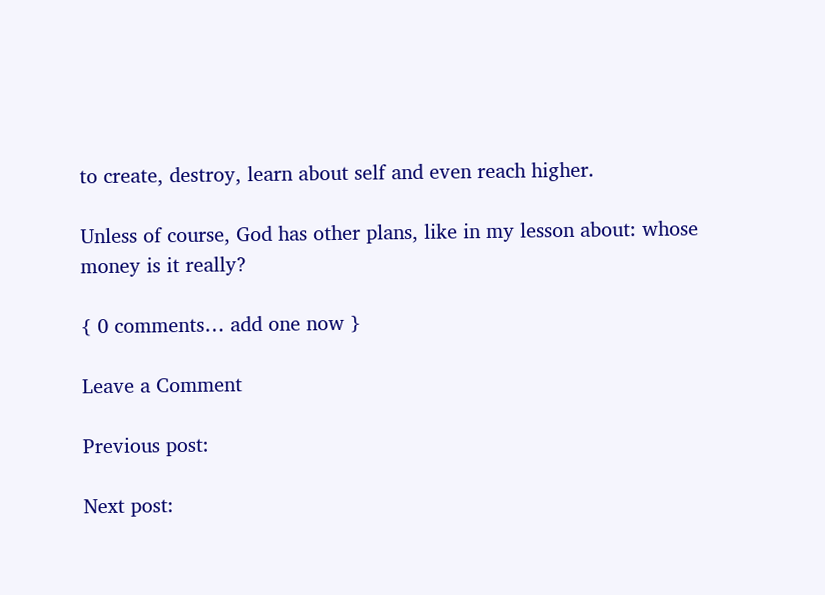to create, destroy, learn about self and even reach higher.

Unless of course, God has other plans, like in my lesson about: whose money is it really?

{ 0 comments… add one now }

Leave a Comment

Previous post:

Next post: